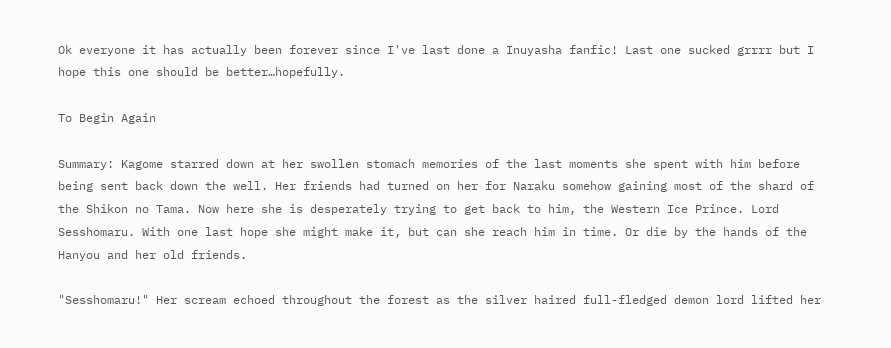Ok everyone it has actually been forever since I've last done a Inuyasha fanfic! Last one sucked grrrr but I hope this one should be better…hopefully.

To Begin Again

Summary: Kagome starred down at her swollen stomach memories of the last moments she spent with him before being sent back down the well. Her friends had turned on her for Naraku somehow gaining most of the shard of the Shikon no Tama. Now here she is desperately trying to get back to him, the Western Ice Prince. Lord Sesshomaru. With one last hope she might make it, but can she reach him in time. Or die by the hands of the Hanyou and her old friends.

"Sesshomaru!" Her scream echoed throughout the forest as the silver haired full-fledged demon lord lifted her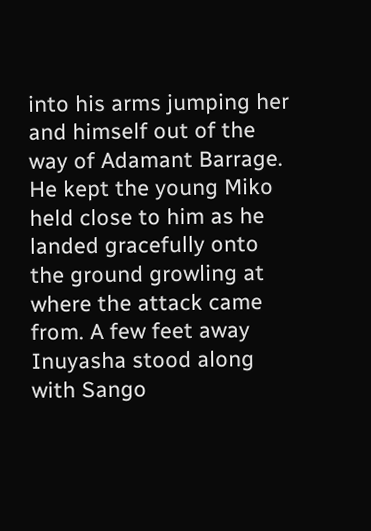into his arms jumping her and himself out of the way of Adamant Barrage. He kept the young Miko held close to him as he landed gracefully onto the ground growling at where the attack came from. A few feet away Inuyasha stood along with Sango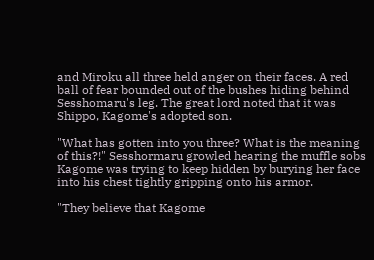and Miroku all three held anger on their faces. A red ball of fear bounded out of the bushes hiding behind Sesshomaru's leg. The great lord noted that it was Shippo, Kagome's adopted son.

"What has gotten into you three? What is the meaning of this?!" Sesshormaru growled hearing the muffle sobs Kagome was trying to keep hidden by burying her face into his chest tightly gripping onto his armor.

"They believe that Kagome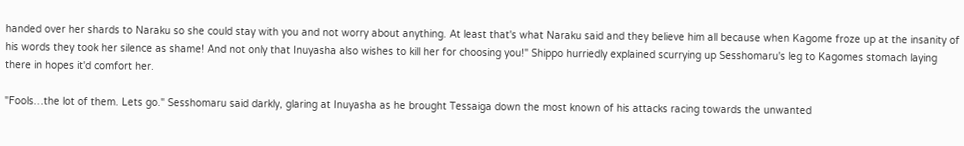handed over her shards to Naraku so she could stay with you and not worry about anything. At least that's what Naraku said and they believe him all because when Kagome froze up at the insanity of his words they took her silence as shame! And not only that Inuyasha also wishes to kill her for choosing you!" Shippo hurriedly explained scurrying up Sesshomaru's leg to Kagomes stomach laying there in hopes it'd comfort her.

"Fools…the lot of them. Lets go." Sesshomaru said darkly, glaring at Inuyasha as he brought Tessaiga down the most known of his attacks racing towards the unwanted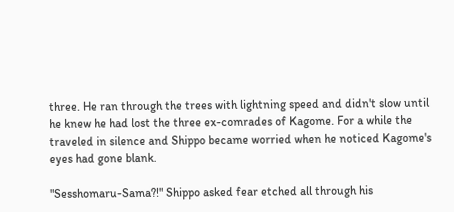three. He ran through the trees with lightning speed and didn't slow until he knew he had lost the three ex-comrades of Kagome. For a while the traveled in silence and Shippo became worried when he noticed Kagome's eyes had gone blank.

"Sesshomaru-Sama?!" Shippo asked fear etched all through his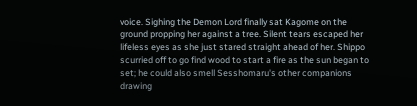voice. Sighing the Demon Lord finally sat Kagome on the ground propping her against a tree. Silent tears escaped her lifeless eyes as she just stared straight ahead of her. Shippo scurried off to go find wood to start a fire as the sun began to set; he could also smell Sesshomaru's other companions drawing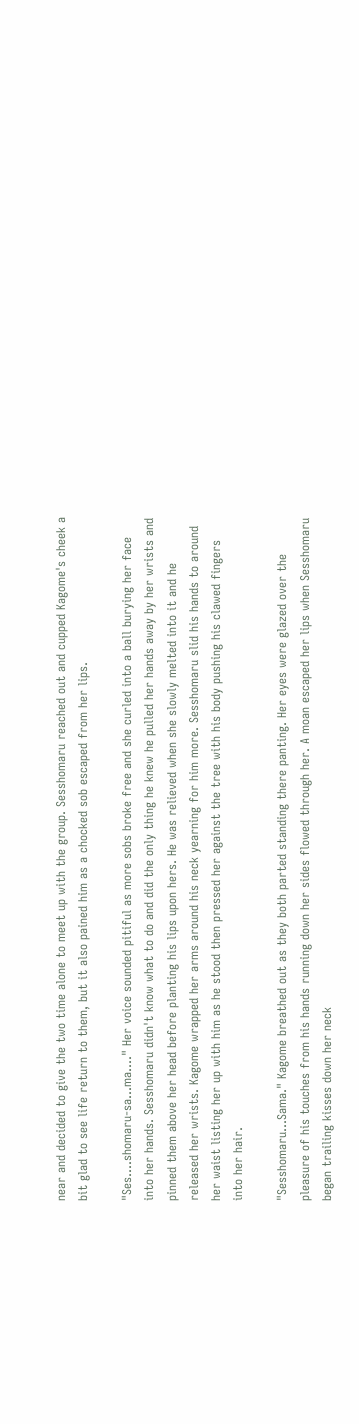near and decided to give the two time alone to meet up with the group. Sesshomaru reached out and cupped Kagome's cheek a bit glad to see life return to them, but it also pained him as a chocked sob escaped from her lips.

"Ses….shomaru-sa…ma…." Her voice sounded pitiful as more sobs broke free and she curled into a ball burying her face into her hands. Sesshomaru didn't know what to do and did the only thing he knew he pulled her hands away by her wrists and pinned them above her head before planting his lips upon hers. He was relieved when she slowly melted into it and he released her wrists. Kagome wrapped her arms around his neck yearning for him more. Sesshomaru slid his hands to around her waist listing her up with him as he stood then pressed her against the tree with his body pushing his clawed fingers into her hair.

"Sesshomaru…Sama." Kagome breathed out as they both parted standing there panting. Her eyes were glazed over the pleasure of his touches from his hands running down her sides flowed through her. A moan escaped her lips when Sesshomaru began trailing kisses down her neck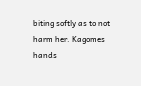biting softly as to not harm her. Kagomes hands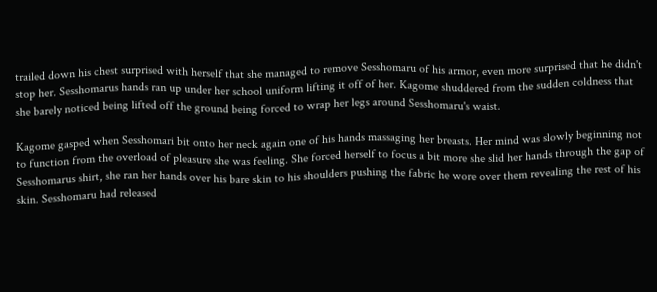trailed down his chest surprised with herself that she managed to remove Sesshomaru of his armor, even more surprised that he didn't stop her. Sesshomarus hands ran up under her school uniform lifting it off of her. Kagome shuddered from the sudden coldness that she barely noticed being lifted off the ground being forced to wrap her legs around Sesshomaru's waist.

Kagome gasped when Sesshomari bit onto her neck again one of his hands massaging her breasts. Her mind was slowly beginning not to function from the overload of pleasure she was feeling. She forced herself to focus a bit more she slid her hands through the gap of Sesshomarus shirt, she ran her hands over his bare skin to his shoulders pushing the fabric he wore over them revealing the rest of his skin. Sesshomaru had released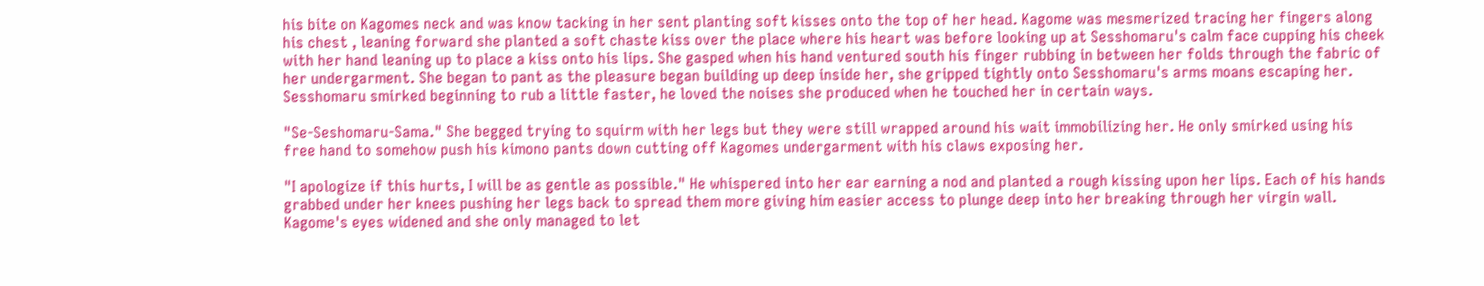his bite on Kagomes neck and was know tacking in her sent planting soft kisses onto the top of her head. Kagome was mesmerized tracing her fingers along his chest , leaning forward she planted a soft chaste kiss over the place where his heart was before looking up at Sesshomaru's calm face cupping his cheek with her hand leaning up to place a kiss onto his lips. She gasped when his hand ventured south his finger rubbing in between her folds through the fabric of her undergarment. She began to pant as the pleasure began building up deep inside her, she gripped tightly onto Sesshomaru's arms moans escaping her. Sesshomaru smirked beginning to rub a little faster, he loved the noises she produced when he touched her in certain ways.

"Se-Seshomaru-Sama." She begged trying to squirm with her legs but they were still wrapped around his wait immobilizing her. He only smirked using his free hand to somehow push his kimono pants down cutting off Kagomes undergarment with his claws exposing her.

"I apologize if this hurts, I will be as gentle as possible." He whispered into her ear earning a nod and planted a rough kissing upon her lips. Each of his hands grabbed under her knees pushing her legs back to spread them more giving him easier access to plunge deep into her breaking through her virgin wall. Kagome's eyes widened and she only managed to let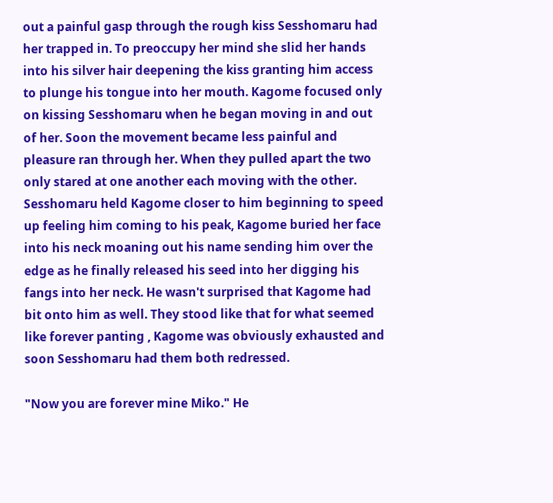out a painful gasp through the rough kiss Sesshomaru had her trapped in. To preoccupy her mind she slid her hands into his silver hair deepening the kiss granting him access to plunge his tongue into her mouth. Kagome focused only on kissing Sesshomaru when he began moving in and out of her. Soon the movement became less painful and pleasure ran through her. When they pulled apart the two only stared at one another each moving with the other. Sesshomaru held Kagome closer to him beginning to speed up feeling him coming to his peak, Kagome buried her face into his neck moaning out his name sending him over the edge as he finally released his seed into her digging his fangs into her neck. He wasn't surprised that Kagome had bit onto him as well. They stood like that for what seemed like forever panting , Kagome was obviously exhausted and soon Sesshomaru had them both redressed.

"Now you are forever mine Miko." He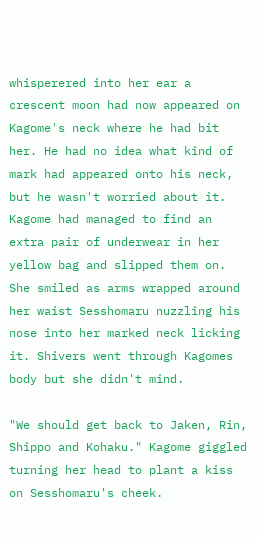whisperered into her ear a crescent moon had now appeared on Kagome's neck where he had bit her. He had no idea what kind of mark had appeared onto his neck, but he wasn't worried about it. Kagome had managed to find an extra pair of underwear in her yellow bag and slipped them on. She smiled as arms wrapped around her waist Sesshomaru nuzzling his nose into her marked neck licking it. Shivers went through Kagomes body but she didn't mind.

"We should get back to Jaken, Rin, Shippo and Kohaku." Kagome giggled turning her head to plant a kiss on Sesshomaru's cheek.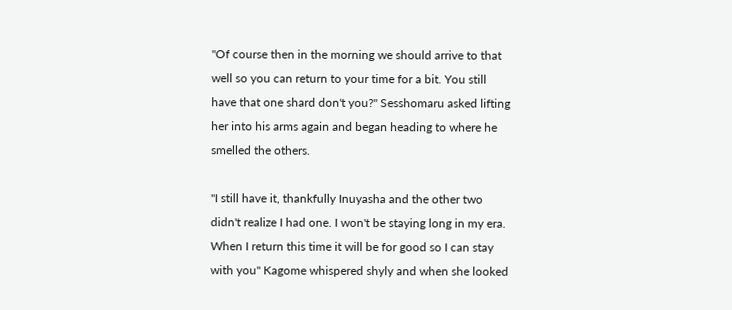"Of course then in the morning we should arrive to that well so you can return to your time for a bit. You still have that one shard don't you?" Sesshomaru asked lifting her into his arms again and began heading to where he smelled the others.

"I still have it, thankfully Inuyasha and the other two didn't realize I had one. I won't be staying long in my era. When I return this time it will be for good so I can stay with you" Kagome whispered shyly and when she looked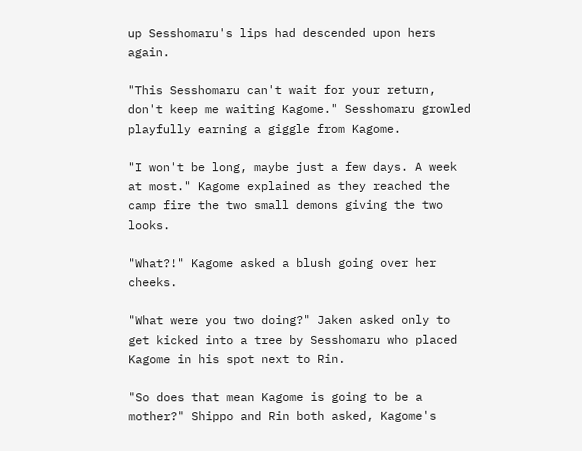up Sesshomaru's lips had descended upon hers again.

"This Sesshomaru can't wait for your return, don't keep me waiting Kagome." Sesshomaru growled playfully earning a giggle from Kagome.

"I won't be long, maybe just a few days. A week at most." Kagome explained as they reached the camp fire the two small demons giving the two looks.

"What?!" Kagome asked a blush going over her cheeks.

"What were you two doing?" Jaken asked only to get kicked into a tree by Sesshomaru who placed Kagome in his spot next to Rin.

"So does that mean Kagome is going to be a mother?" Shippo and Rin both asked, Kagome's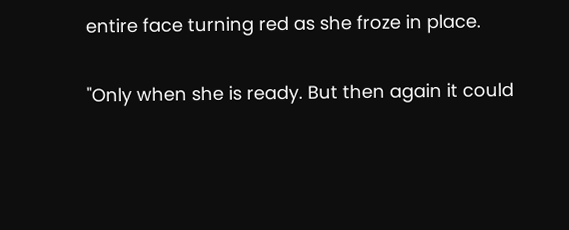entire face turning red as she froze in place.

"Only when she is ready. But then again it could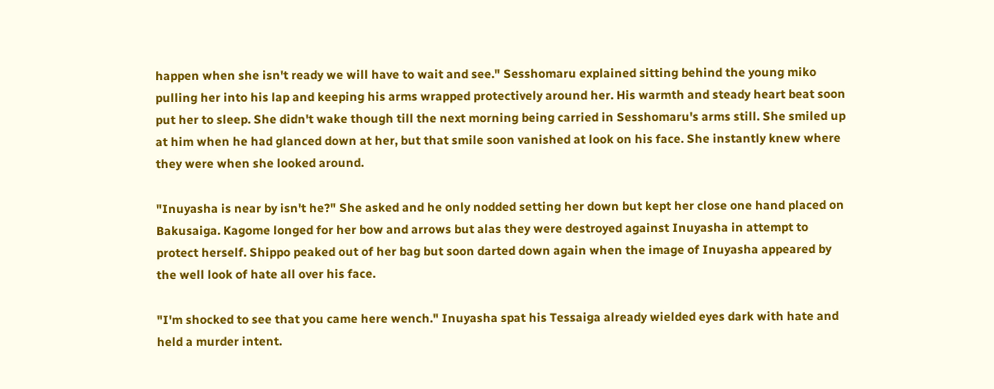happen when she isn't ready we will have to wait and see." Sesshomaru explained sitting behind the young miko pulling her into his lap and keeping his arms wrapped protectively around her. His warmth and steady heart beat soon put her to sleep. She didn't wake though till the next morning being carried in Sesshomaru's arms still. She smiled up at him when he had glanced down at her, but that smile soon vanished at look on his face. She instantly knew where they were when she looked around.

"Inuyasha is near by isn't he?" She asked and he only nodded setting her down but kept her close one hand placed on Bakusaiga. Kagome longed for her bow and arrows but alas they were destroyed against Inuyasha in attempt to protect herself. Shippo peaked out of her bag but soon darted down again when the image of Inuyasha appeared by the well look of hate all over his face.

"I'm shocked to see that you came here wench." Inuyasha spat his Tessaiga already wielded eyes dark with hate and held a murder intent.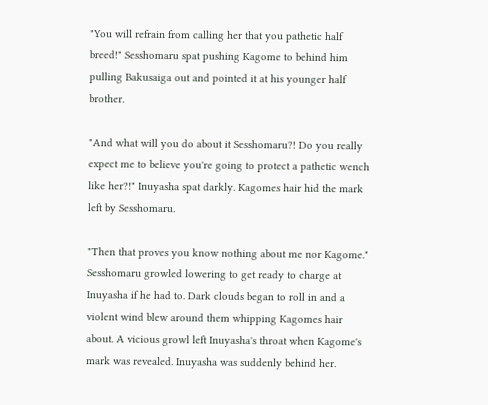"You will refrain from calling her that you pathetic half breed!" Sesshomaru spat pushing Kagome to behind him pulling Bakusaiga out and pointed it at his younger half brother.

"And what will you do about it Sesshomaru?! Do you really expect me to believe you're going to protect a pathetic wench like her?!" Inuyasha spat darkly. Kagomes hair hid the mark left by Sesshomaru.

"Then that proves you know nothing about me nor Kagome." Sesshomaru growled lowering to get ready to charge at Inuyasha if he had to. Dark clouds began to roll in and a violent wind blew around them whipping Kagomes hair about. A vicious growl left Inuyasha's throat when Kagome's mark was revealed. Inuyasha was suddenly behind her.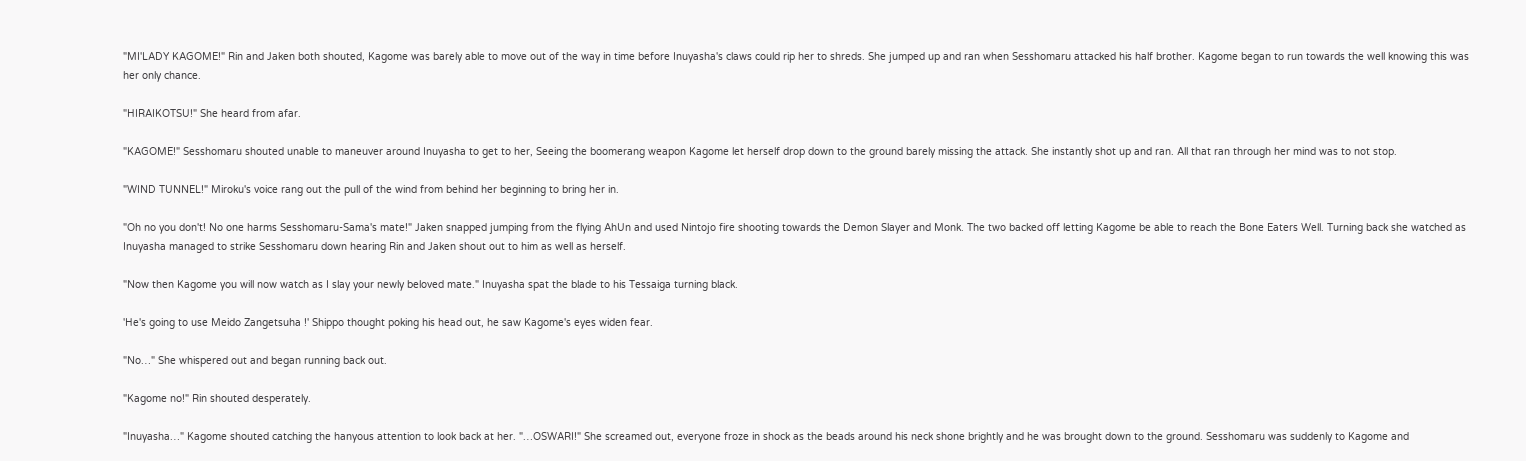"MI'LADY KAGOME!" Rin and Jaken both shouted, Kagome was barely able to move out of the way in time before Inuyasha's claws could rip her to shreds. She jumped up and ran when Sesshomaru attacked his half brother. Kagome began to run towards the well knowing this was her only chance.

"HIRAIKOTSU!" She heard from afar.

"KAGOME!" Sesshomaru shouted unable to maneuver around Inuyasha to get to her, Seeing the boomerang weapon Kagome let herself drop down to the ground barely missing the attack. She instantly shot up and ran. All that ran through her mind was to not stop.

"WIND TUNNEL!" Miroku's voice rang out the pull of the wind from behind her beginning to bring her in.

"Oh no you don't! No one harms Sesshomaru-Sama's mate!" Jaken snapped jumping from the flying AhUn and used Nintojo fire shooting towards the Demon Slayer and Monk. The two backed off letting Kagome be able to reach the Bone Eaters Well. Turning back she watched as Inuyasha managed to strike Sesshomaru down hearing Rin and Jaken shout out to him as well as herself.

"Now then Kagome you will now watch as I slay your newly beloved mate." Inuyasha spat the blade to his Tessaiga turning black.

'He's going to use Meido Zangetsuha !' Shippo thought poking his head out, he saw Kagome's eyes widen fear.

"No…" She whispered out and began running back out.

"Kagome no!" Rin shouted desperately.

"Inuyasha…" Kagome shouted catching the hanyous attention to look back at her. "…OSWARI!" She screamed out, everyone froze in shock as the beads around his neck shone brightly and he was brought down to the ground. Sesshomaru was suddenly to Kagome and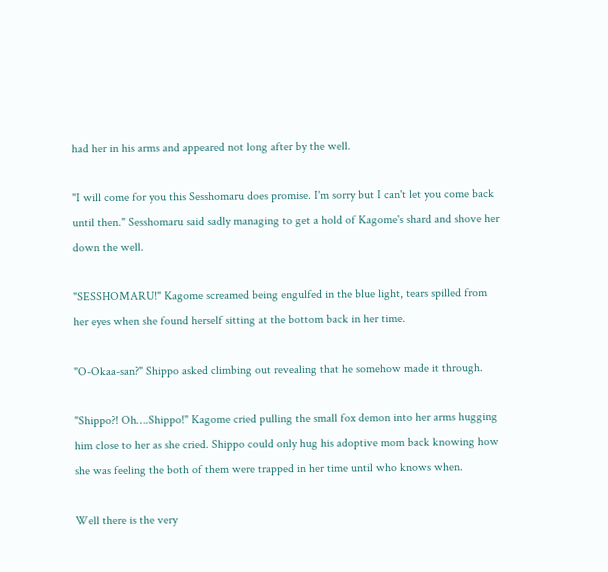had her in his arms and appeared not long after by the well.

"I will come for you this Sesshomaru does promise. I'm sorry but I can't let you come back until then." Sesshomaru said sadly managing to get a hold of Kagome's shard and shove her down the well.

"SESSHOMARU!" Kagome screamed being engulfed in the blue light, tears spilled from her eyes when she found herself sitting at the bottom back in her time.

"O-Okaa-san?" Shippo asked climbing out revealing that he somehow made it through.

"Shippo?! Oh….Shippo!" Kagome cried pulling the small fox demon into her arms hugging him close to her as she cried. Shippo could only hug his adoptive mom back knowing how she was feeling the both of them were trapped in her time until who knows when.

Well there is the very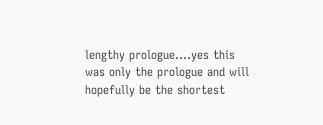lengthy prologue….yes this was only the prologue and will hopefully be the shortest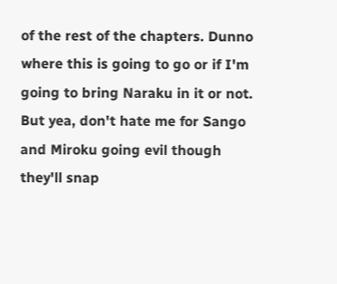of the rest of the chapters. Dunno where this is going to go or if I'm going to bring Naraku in it or not. But yea, don't hate me for Sango and Miroku going evil though they'll snap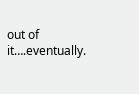out of it….eventually.